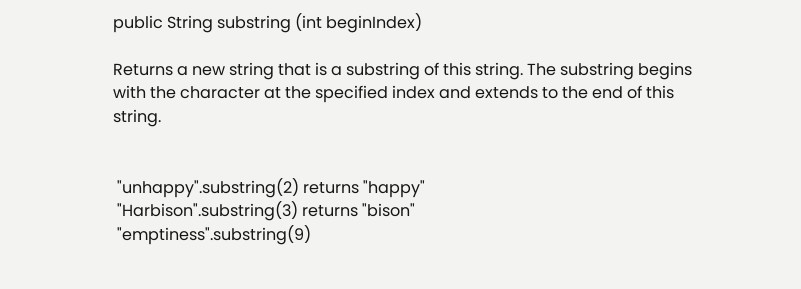public String substring (int beginIndex)

Returns a new string that is a substring of this string. The substring begins with the character at the specified index and extends to the end of this string.


 "unhappy".substring(2) returns "happy"
 "Harbison".substring(3) returns "bison"
 "emptiness".substring(9)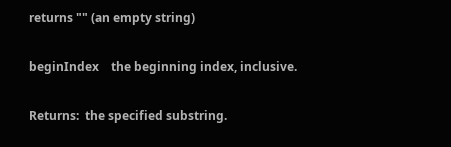returns "" (an empty string)

beginIndex    the beginning index, inclusive.

Returns:  the specified substring.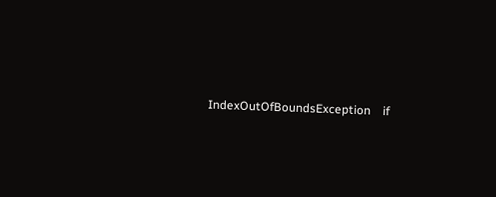IndexOutOfBoundsException    if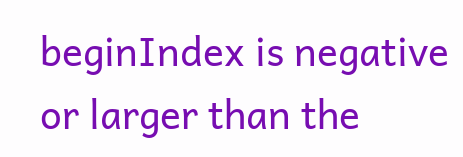beginIndex is negative or larger than the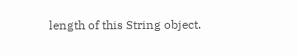length of this String object.